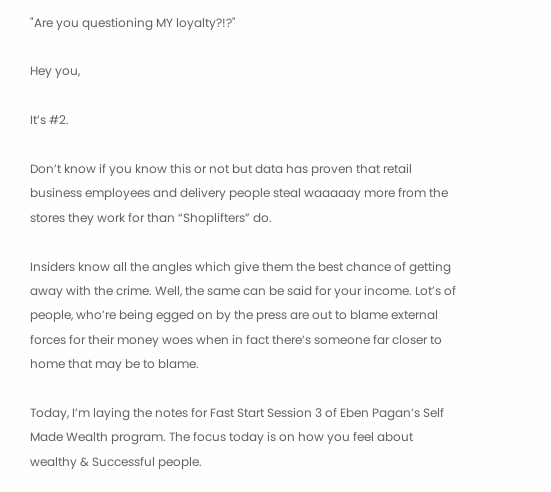"Are you questioning MY loyalty?!?"

Hey you,

It’s #2.

Don’t know if you know this or not but data has proven that retail business employees and delivery people steal waaaaay more from the stores they work for than “Shoplifters” do.

Insiders know all the angles which give them the best chance of getting away with the crime. Well, the same can be said for your income. Lot’s of people, who’re being egged on by the press are out to blame external forces for their money woes when in fact there’s someone far closer to home that may be to blame.

Today, I’m laying the notes for Fast Start Session 3 of Eben Pagan’s Self Made Wealth program. The focus today is on how you feel about wealthy & Successful people.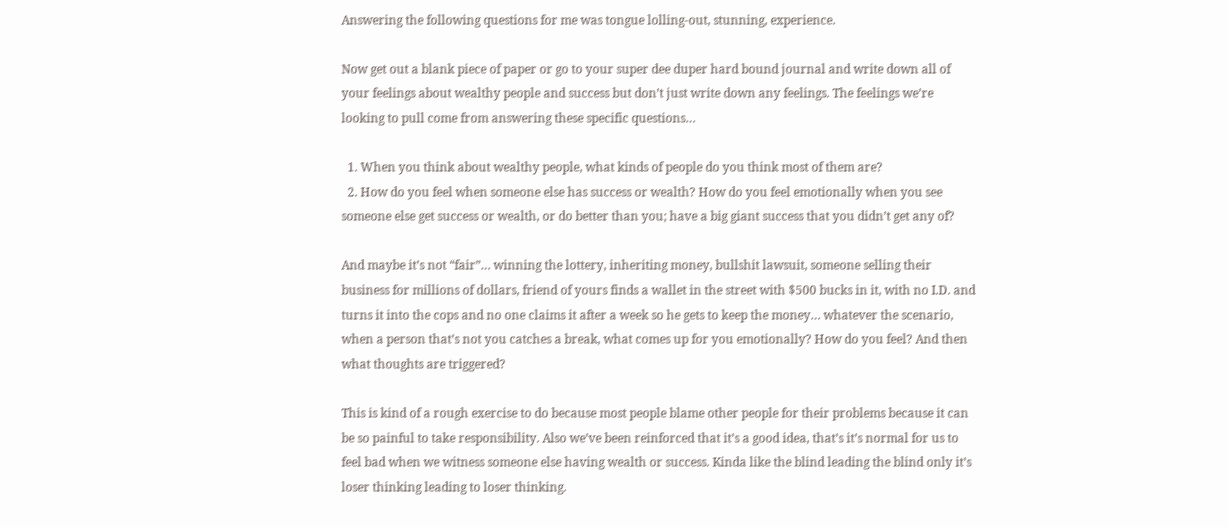Answering the following questions for me was tongue lolling-out, stunning, experience.

Now get out a blank piece of paper or go to your super dee duper hard bound journal and write down all of your feelings about wealthy people and success but don’t just write down any feelings. The feelings we’re looking to pull come from answering these specific questions…

  1. When you think about wealthy people, what kinds of people do you think most of them are?
  2. How do you feel when someone else has success or wealth? How do you feel emotionally when you see someone else get success or wealth, or do better than you; have a big giant success that you didn’t get any of?

And maybe it’s not “fair”… winning the lottery, inheriting money, bullshit lawsuit, someone selling their business for millions of dollars, friend of yours finds a wallet in the street with $500 bucks in it, with no I.D. and turns it into the cops and no one claims it after a week so he gets to keep the money… whatever the scenario, when a person that’s not you catches a break, what comes up for you emotionally? How do you feel? And then what thoughts are triggered?

This is kind of a rough exercise to do because most people blame other people for their problems because it can be so painful to take responsibility. Also we’ve been reinforced that it’s a good idea, that’s it’s normal for us to feel bad when we witness someone else having wealth or success. Kinda like the blind leading the blind only it’s loser thinking leading to loser thinking.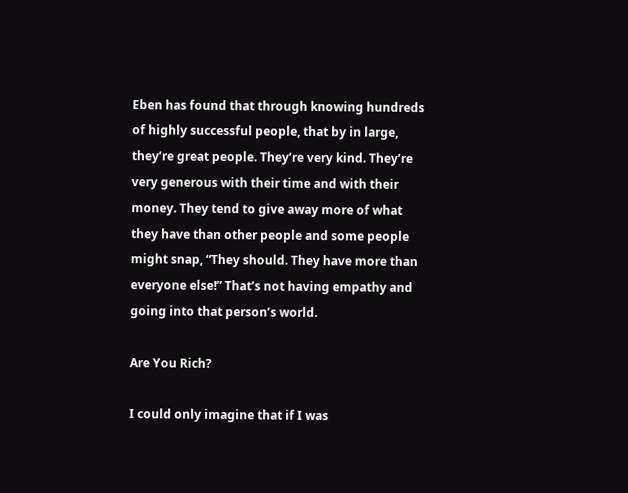Eben has found that through knowing hundreds of highly successful people, that by in large, they’re great people. They’re very kind. They’re very generous with their time and with their money. They tend to give away more of what they have than other people and some people might snap, “They should. They have more than everyone else!” That’s not having empathy and going into that person’s world.

Are You Rich?

I could only imagine that if I was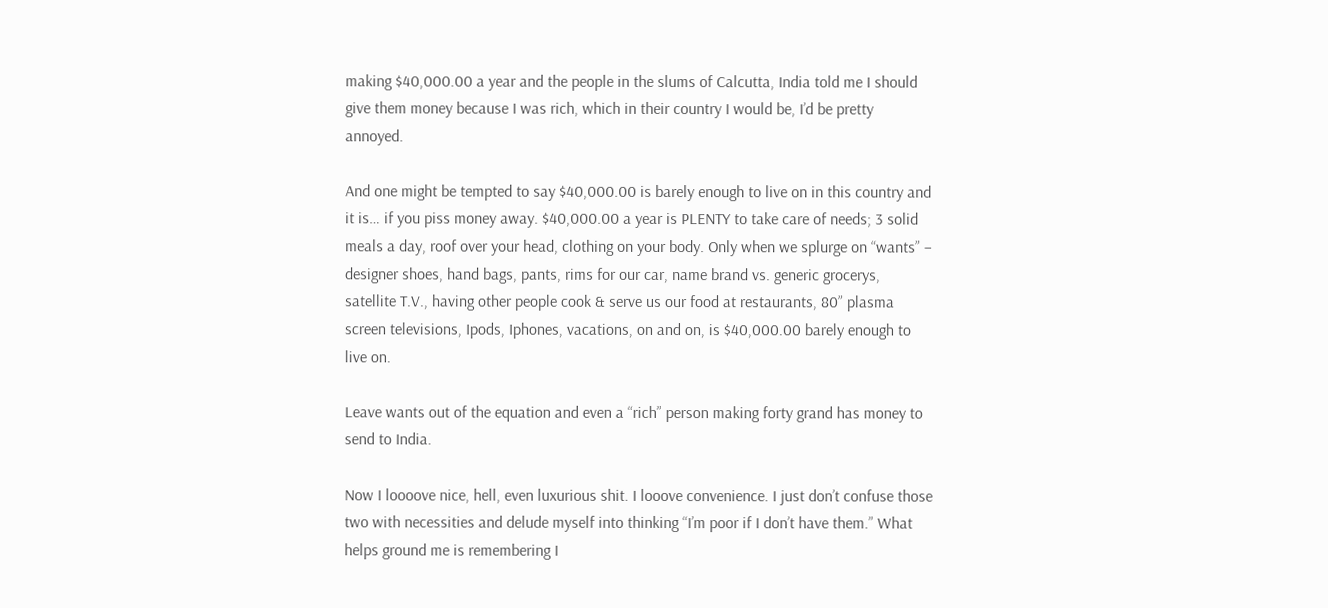making $40,000.00 a year and the people in the slums of Calcutta, India told me I should give them money because I was rich, which in their country I would be, I’d be pretty annoyed.

And one might be tempted to say $40,000.00 is barely enough to live on in this country and it is… if you piss money away. $40,000.00 a year is PLENTY to take care of needs; 3 solid meals a day, roof over your head, clothing on your body. Only when we splurge on “wants” – designer shoes, hand bags, pants, rims for our car, name brand vs. generic grocerys,  satellite T.V., having other people cook & serve us our food at restaurants, 80” plasma screen televisions, Ipods, Iphones, vacations, on and on, is $40,000.00 barely enough to live on.

Leave wants out of the equation and even a “rich” person making forty grand has money to send to India.

Now I loooove nice, hell, even luxurious shit. I looove convenience. I just don’t confuse those two with necessities and delude myself into thinking “I’m poor if I don’t have them.” What helps ground me is remembering I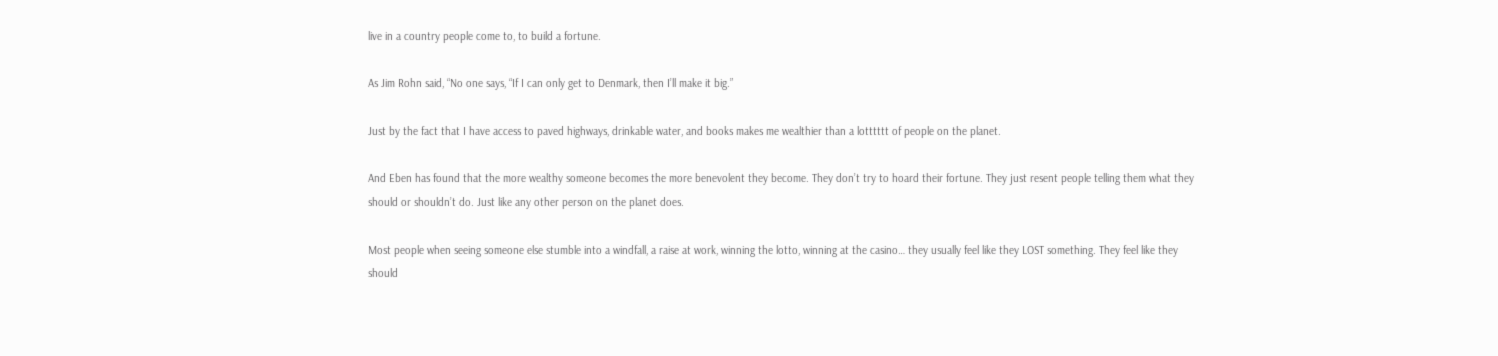live in a country people come to, to build a fortune.

As Jim Rohn said, “No one says, “If I can only get to Denmark, then I’ll make it big.”

Just by the fact that I have access to paved highways, drinkable water, and books makes me wealthier than a lotttttt of people on the planet.

And Eben has found that the more wealthy someone becomes the more benevolent they become. They don’t try to hoard their fortune. They just resent people telling them what they should or shouldn’t do. Just like any other person on the planet does.

Most people when seeing someone else stumble into a windfall, a raise at work, winning the lotto, winning at the casino… they usually feel like they LOST something. They feel like they should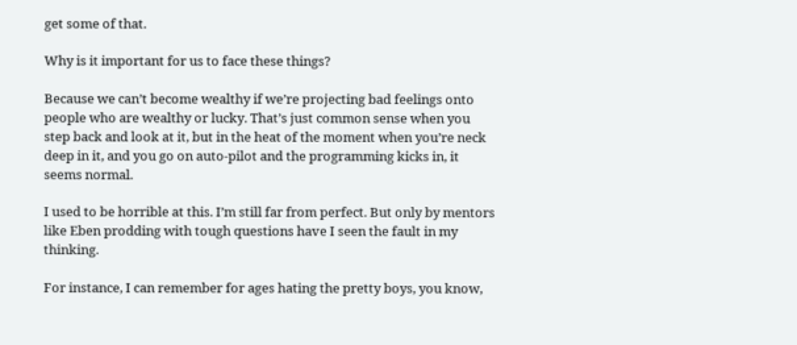get some of that.

Why is it important for us to face these things?

Because we can’t become wealthy if we’re projecting bad feelings onto people who are wealthy or lucky. That’s just common sense when you step back and look at it, but in the heat of the moment when you’re neck deep in it, and you go on auto-pilot and the programming kicks in, it seems normal.

I used to be horrible at this. I’m still far from perfect. But only by mentors like Eben prodding with tough questions have I seen the fault in my thinking.

For instance, I can remember for ages hating the pretty boys, you know,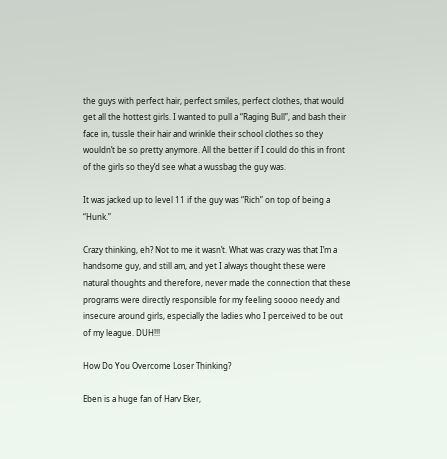the guys with perfect hair, perfect smiles, perfect clothes, that would get all the hottest girls. I wanted to pull a “Raging Bull”, and bash their face in, tussle their hair and wrinkle their school clothes so they wouldn’t be so pretty anymore. All the better if I could do this in front of the girls so they’d see what a wussbag the guy was.

It was jacked up to level 11 if the guy was “Rich” on top of being a “Hunk.”

Crazy thinking, eh? Not to me it wasn’t. What was crazy was that I’m a handsome guy, and still am, and yet I always thought these were natural thoughts and therefore, never made the connection that these programs were directly responsible for my feeling soooo needy and insecure around girls, especially the ladies who I perceived to be out of my league. DUH!!!

How Do You Overcome Loser Thinking?

Eben is a huge fan of Harv Eker,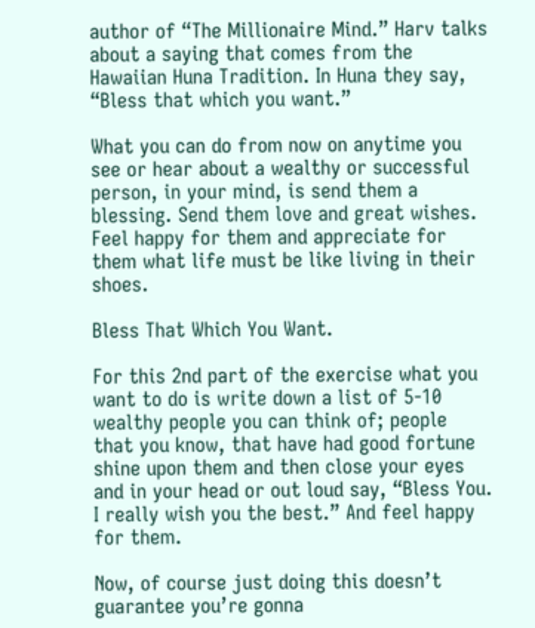author of “The Millionaire Mind.” Harv talks about a saying that comes from the Hawaiian Huna Tradition. In Huna they say, “Bless that which you want.”

What you can do from now on anytime you see or hear about a wealthy or successful person, in your mind, is send them a blessing. Send them love and great wishes. Feel happy for them and appreciate for them what life must be like living in their shoes.

Bless That Which You Want.

For this 2nd part of the exercise what you want to do is write down a list of 5-10 wealthy people you can think of; people that you know, that have had good fortune shine upon them and then close your eyes and in your head or out loud say, “Bless You. I really wish you the best.” And feel happy for them.

Now, of course just doing this doesn’t guarantee you’re gonna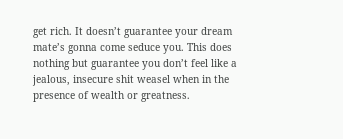get rich. It doesn’t guarantee your dream mate’s gonna come seduce you. This does nothing but guarantee you don’t feel like a jealous, insecure shit weasel when in the presence of wealth or greatness.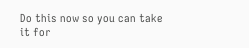Do this now so you can take it for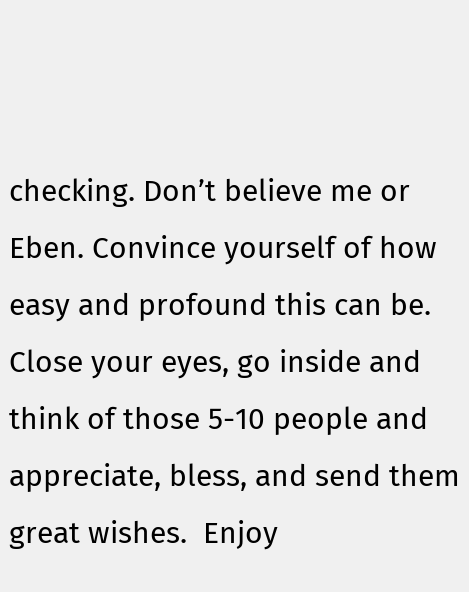checking. Don’t believe me or Eben. Convince yourself of how easy and profound this can be. Close your eyes, go inside and think of those 5-10 people and appreciate, bless, and send them great wishes.  Enjoy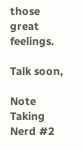those great feelings.

Talk soon,

Note Taking Nerd #2